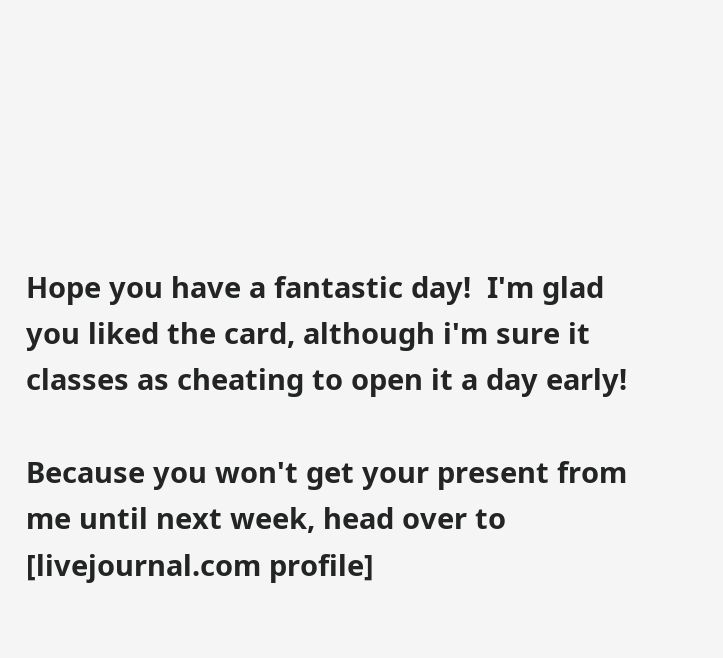Hope you have a fantastic day!  I'm glad you liked the card, although i'm sure it classes as cheating to open it a day early!

Because you won't get your present from me until next week, head over to [livejournal.com profile]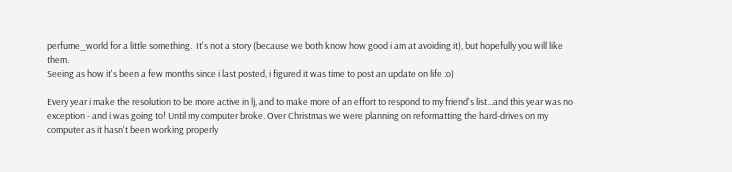perfume_world for a little something.  It's not a story (because we both know how good i am at avoiding it), but hopefully you will like them.
Seeing as how it's been a few months since i last posted, i figured it was time to post an update on life :o)

Every year i make the resolution to be more active in lj, and to make more of an effort to respond to my friend's list...and this year was no exception - and i was going to! Until my computer broke. Over Christmas we were planning on reformatting the hard-drives on my computer as it hasn't been working properly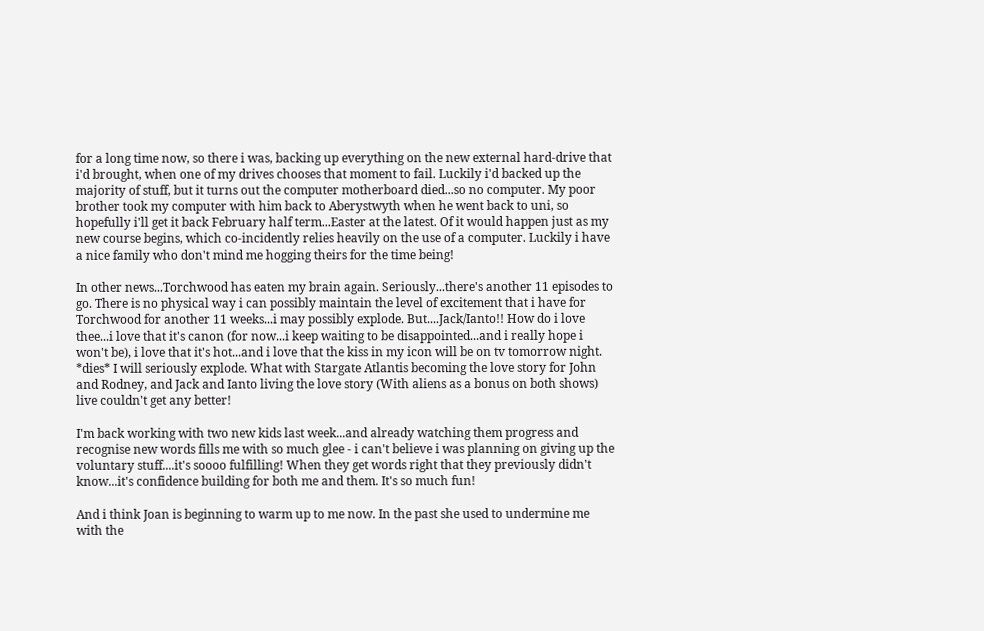for a long time now, so there i was, backing up everything on the new external hard-drive that i'd brought, when one of my drives chooses that moment to fail. Luckily i'd backed up the majority of stuff, but it turns out the computer motherboard died...so no computer. My poor brother took my computer with him back to Aberystwyth when he went back to uni, so hopefully i'll get it back February half term...Easter at the latest. Of it would happen just as my new course begins, which co-incidently relies heavily on the use of a computer. Luckily i have a nice family who don't mind me hogging theirs for the time being!

In other news...Torchwood has eaten my brain again. Seriously...there's another 11 episodes to go. There is no physical way i can possibly maintain the level of excitement that i have for Torchwood for another 11 weeks...i may possibly explode. But....Jack/Ianto!! How do i love thee...i love that it's canon (for now...i keep waiting to be disappointed...and i really hope i won't be), i love that it's hot...and i love that the kiss in my icon will be on tv tomorrow night. *dies* I will seriously explode. What with Stargate Atlantis becoming the love story for John and Rodney, and Jack and Ianto living the love story (With aliens as a bonus on both shows) live couldn't get any better!

I'm back working with two new kids last week...and already watching them progress and recognise new words fills me with so much glee - i can't believe i was planning on giving up the voluntary stuff....it's soooo fulfilling! When they get words right that they previously didn't know...it's confidence building for both me and them. It's so much fun!

And i think Joan is beginning to warm up to me now. In the past she used to undermine me with the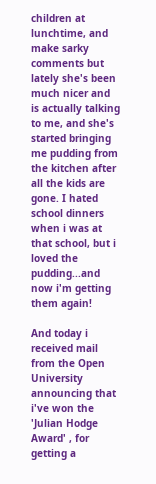children at lunchtime, and make sarky comments but lately she's been much nicer and is actually talking to me, and she's started bringing me pudding from the kitchen after all the kids are gone. I hated school dinners when i was at that school, but i loved the pudding...and now i'm getting them again!

And today i received mail from the Open University announcing that i've won the 'Julian Hodge Award' , for getting a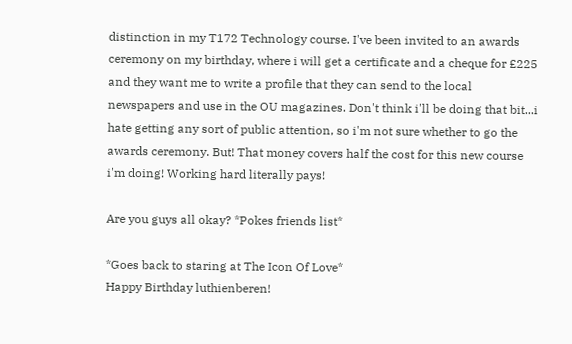distinction in my T172 Technology course. I've been invited to an awards ceremony on my birthday, where i will get a certificate and a cheque for £225 and they want me to write a profile that they can send to the local newspapers and use in the OU magazines. Don't think i'll be doing that bit...i hate getting any sort of public attention, so i'm not sure whether to go the awards ceremony. But! That money covers half the cost for this new course i'm doing! Working hard literally pays!

Are you guys all okay? *Pokes friends list*

*Goes back to staring at The Icon Of Love*
Happy Birthday luthienberen!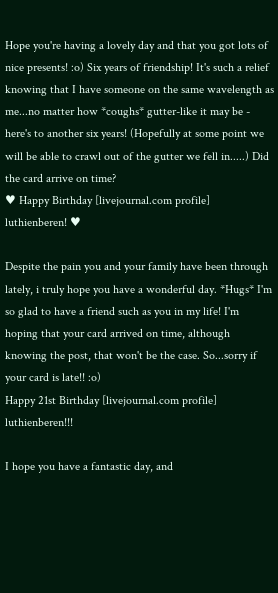Hope you're having a lovely day and that you got lots of nice presents! :o) Six years of friendship! It's such a relief knowing that I have someone on the same wavelength as me...no matter how *coughs* gutter-like it may be - here's to another six years! (Hopefully at some point we will be able to crawl out of the gutter we fell in.....) Did the card arrive on time?
♥ Happy Birthday [livejournal.com profile] luthienberen! ♥

Despite the pain you and your family have been through lately, i truly hope you have a wonderful day. *Hugs* I'm so glad to have a friend such as you in my life! I'm hoping that your card arrived on time, although knowing the post, that won't be the case. So...sorry if your card is late!! :o)
Happy 21st Birthday [livejournal.com profile] luthienberen!!!

I hope you have a fantastic day, and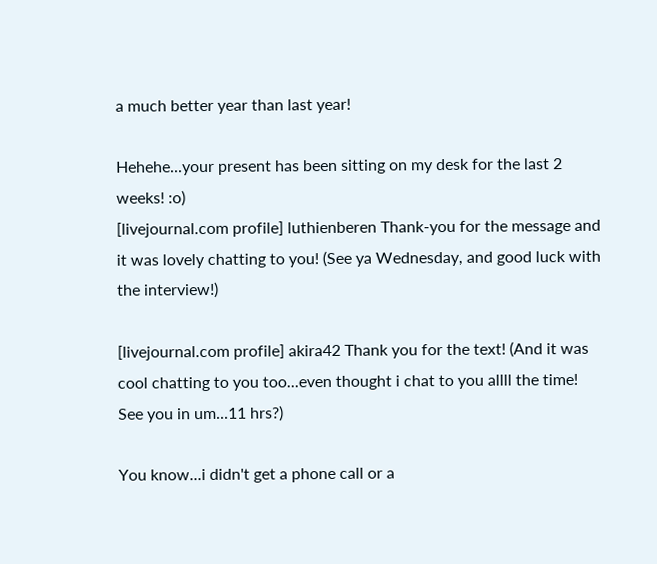a much better year than last year!

Hehehe...your present has been sitting on my desk for the last 2 weeks! :o)
[livejournal.com profile] luthienberen Thank-you for the message and it was lovely chatting to you! (See ya Wednesday, and good luck with the interview!)

[livejournal.com profile] akira42 Thank you for the text! (And it was cool chatting to you too...even thought i chat to you allll the time! See you in um...11 hrs?)

You know...i didn't get a phone call or a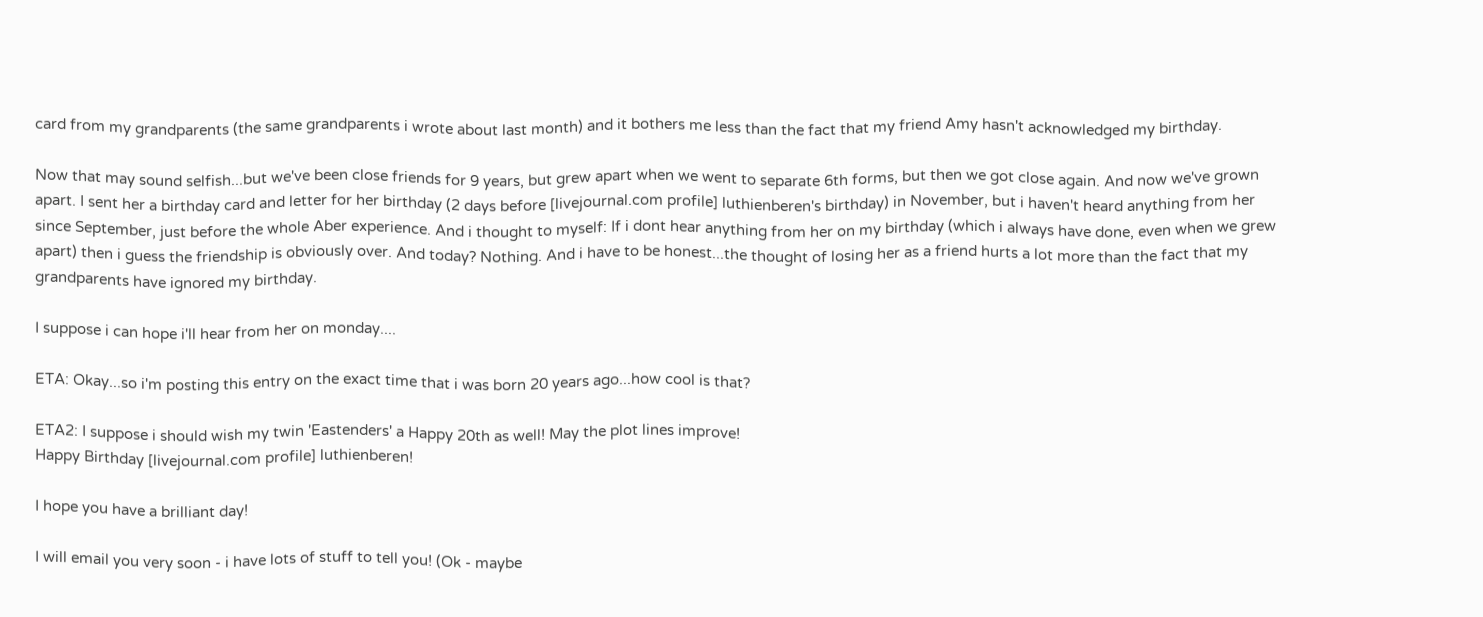card from my grandparents (the same grandparents i wrote about last month) and it bothers me less than the fact that my friend Amy hasn't acknowledged my birthday.

Now that may sound selfish...but we've been close friends for 9 years, but grew apart when we went to separate 6th forms, but then we got close again. And now we've grown apart. I sent her a birthday card and letter for her birthday (2 days before [livejournal.com profile] luthienberen's birthday) in November, but i haven't heard anything from her since September, just before the whole Aber experience. And i thought to myself: If i dont hear anything from her on my birthday (which i always have done, even when we grew apart) then i guess the friendship is obviously over. And today? Nothing. And i have to be honest...the thought of losing her as a friend hurts a lot more than the fact that my grandparents have ignored my birthday.

I suppose i can hope i'll hear from her on monday....

ETA: Okay...so i'm posting this entry on the exact time that i was born 20 years ago...how cool is that?

ETA2: I suppose i should wish my twin 'Eastenders' a Happy 20th as well! May the plot lines improve!
Happy Birthday [livejournal.com profile] luthienberen!

I hope you have a brilliant day!

I will email you very soon - i have lots of stuff to tell you! (Ok - maybe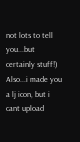not lots to tell you...but certainly stuff!) Also...i made you a lj icon, but i cant upload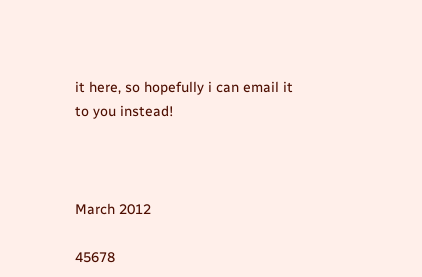it here, so hopefully i can email it to you instead!



March 2012

45678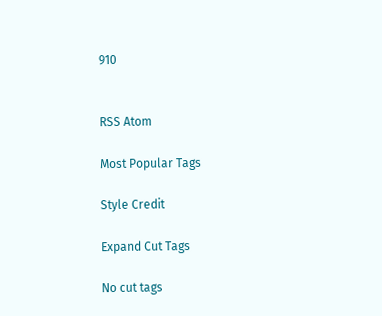910


RSS Atom

Most Popular Tags

Style Credit

Expand Cut Tags

No cut tags